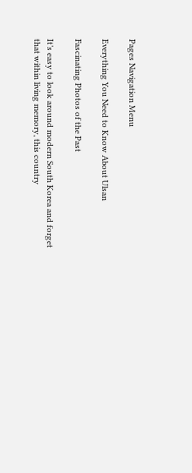Pages Navigation Menu

Everything You Need to Know About Ulsan

Fascinating Photos of the Past

It’s easy to look around modern South Korea and forget that within living memory, this country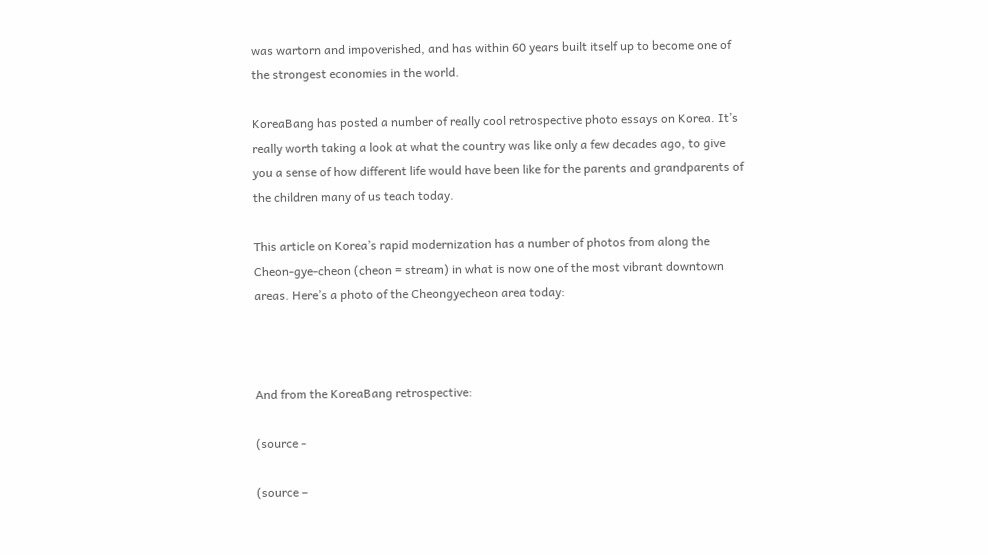was wartorn and impoverished, and has within 60 years built itself up to become one of the strongest economies in the world.

KoreaBang has posted a number of really cool retrospective photo essays on Korea. It’s really worth taking a look at what the country was like only a few decades ago, to give you a sense of how different life would have been like for the parents and grandparents of the children many of us teach today.

This article on Korea’s rapid modernization has a number of photos from along the Cheon-gye-cheon (cheon = stream) in what is now one of the most vibrant downtown areas. Here’s a photo of the Cheongyecheon area today:



And from the KoreaBang retrospective:

(source -

(source –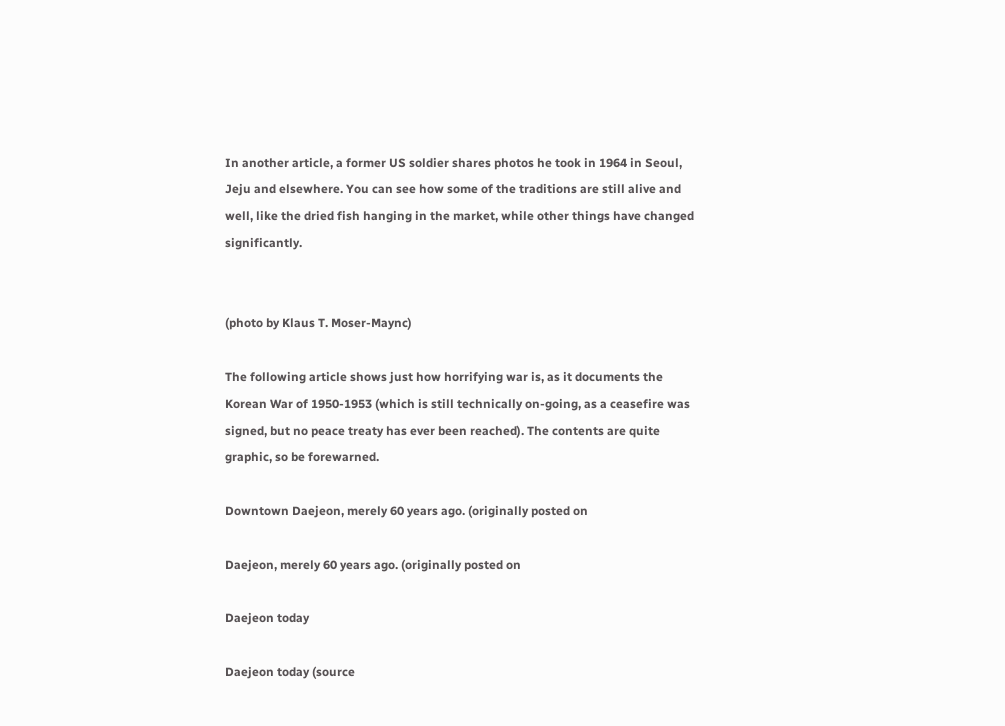In another article, a former US soldier shares photos he took in 1964 in Seoul, Jeju and elsewhere. You can see how some of the traditions are still alive and well, like the dried fish hanging in the market, while other things have changed significantly.


(photo by Klaus T. Moser-Maync)

The following article shows just how horrifying war is, as it documents the Korean War of 1950-1953 (which is still technically on-going, as a ceasefire was signed, but no peace treaty has ever been reached). The contents are quite graphic, so be forewarned.

Downtown Daejeon, merely 60 years ago. (originally posted on

Daejeon, merely 60 years ago. (originally posted on

Daejeon today

Daejeon today (source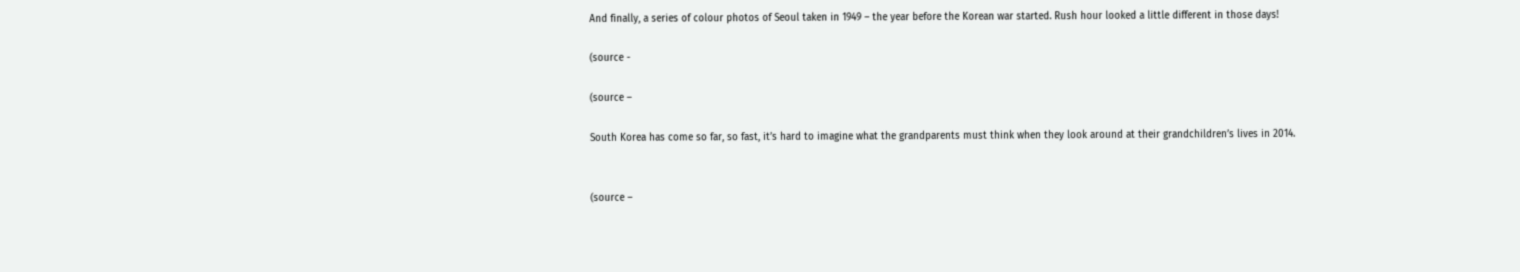And finally, a series of colour photos of Seoul taken in 1949 – the year before the Korean war started. Rush hour looked a little different in those days!

(source -

(source –

South Korea has come so far, so fast, it’s hard to imagine what the grandparents must think when they look around at their grandchildren’s lives in 2014.


(source –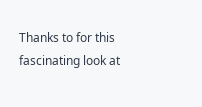Thanks to for this fascinating look at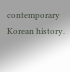contemporary Korean history.